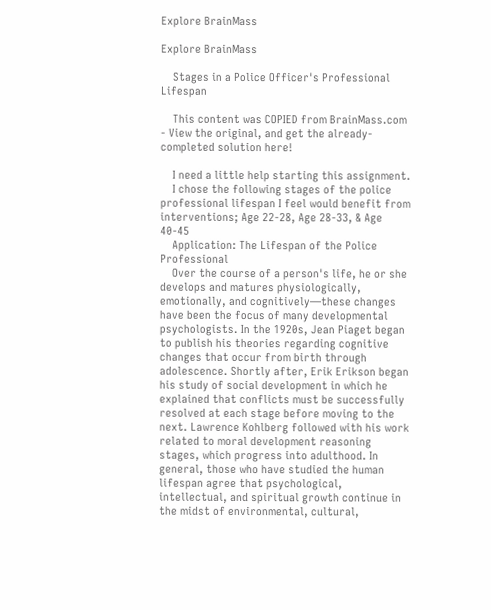Explore BrainMass

Explore BrainMass

    Stages in a Police Officer's Professional Lifespan

    This content was COPIED from BrainMass.com - View the original, and get the already-completed solution here!

    I need a little help starting this assignment.
    I chose the following stages of the police professional lifespan I feel would benefit from interventions; Age 22-28, Age 28-33, & Age 40-45
    Application: The Lifespan of the Police Professional
    Over the course of a person's life, he or she develops and matures physiologically, emotionally, and cognitively—these changes have been the focus of many developmental psychologists. In the 1920s, Jean Piaget began to publish his theories regarding cognitive changes that occur from birth through adolescence. Shortly after, Erik Erikson began his study of social development in which he explained that conflicts must be successfully resolved at each stage before moving to the next. Lawrence Kohlberg followed with his work related to moral development reasoning stages, which progress into adulthood. In general, those who have studied the human lifespan agree that psychological, intellectual, and spiritual growth continue in the midst of environmental, cultural,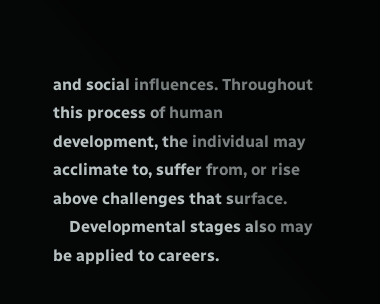and social influences. Throughout this process of human development, the individual may acclimate to, suffer from, or rise above challenges that surface.
    Developmental stages also may be applied to careers.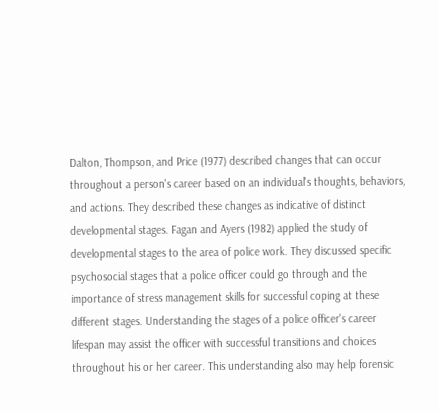Dalton, Thompson, and Price (1977) described changes that can occur throughout a person's career based on an individual's thoughts, behaviors, and actions. They described these changes as indicative of distinct developmental stages. Fagan and Ayers (1982) applied the study of developmental stages to the area of police work. They discussed specific psychosocial stages that a police officer could go through and the importance of stress management skills for successful coping at these different stages. Understanding the stages of a police officer's career lifespan may assist the officer with successful transitions and choices throughout his or her career. This understanding also may help forensic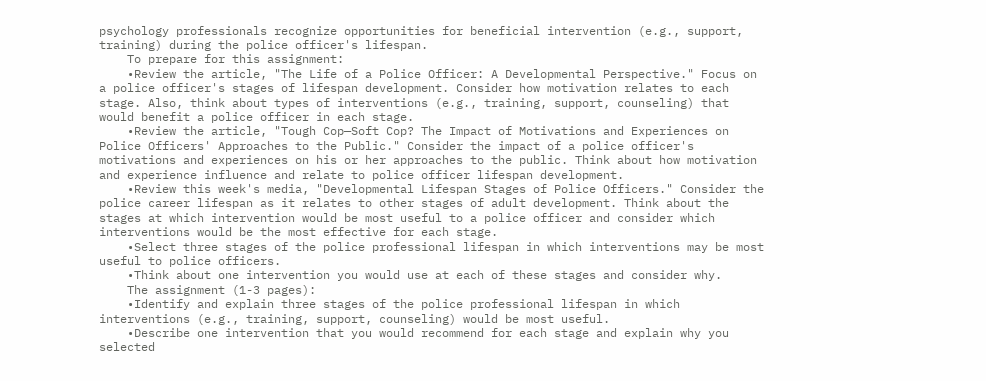psychology professionals recognize opportunities for beneficial intervention (e.g., support, training) during the police officer's lifespan.
    To prepare for this assignment:
    •Review the article, "The Life of a Police Officer: A Developmental Perspective." Focus on a police officer's stages of lifespan development. Consider how motivation relates to each stage. Also, think about types of interventions (e.g., training, support, counseling) that would benefit a police officer in each stage.
    •Review the article, "Tough Cop—Soft Cop? The Impact of Motivations and Experiences on Police Officers' Approaches to the Public." Consider the impact of a police officer's motivations and experiences on his or her approaches to the public. Think about how motivation and experience influence and relate to police officer lifespan development.
    •Review this week's media, "Developmental Lifespan Stages of Police Officers." Consider the police career lifespan as it relates to other stages of adult development. Think about the stages at which intervention would be most useful to a police officer and consider which interventions would be the most effective for each stage.
    •Select three stages of the police professional lifespan in which interventions may be most useful to police officers.
    •Think about one intervention you would use at each of these stages and consider why.
    The assignment (1-3 pages):
    •Identify and explain three stages of the police professional lifespan in which interventions (e.g., training, support, counseling) would be most useful.
    •Describe one intervention that you would recommend for each stage and explain why you selected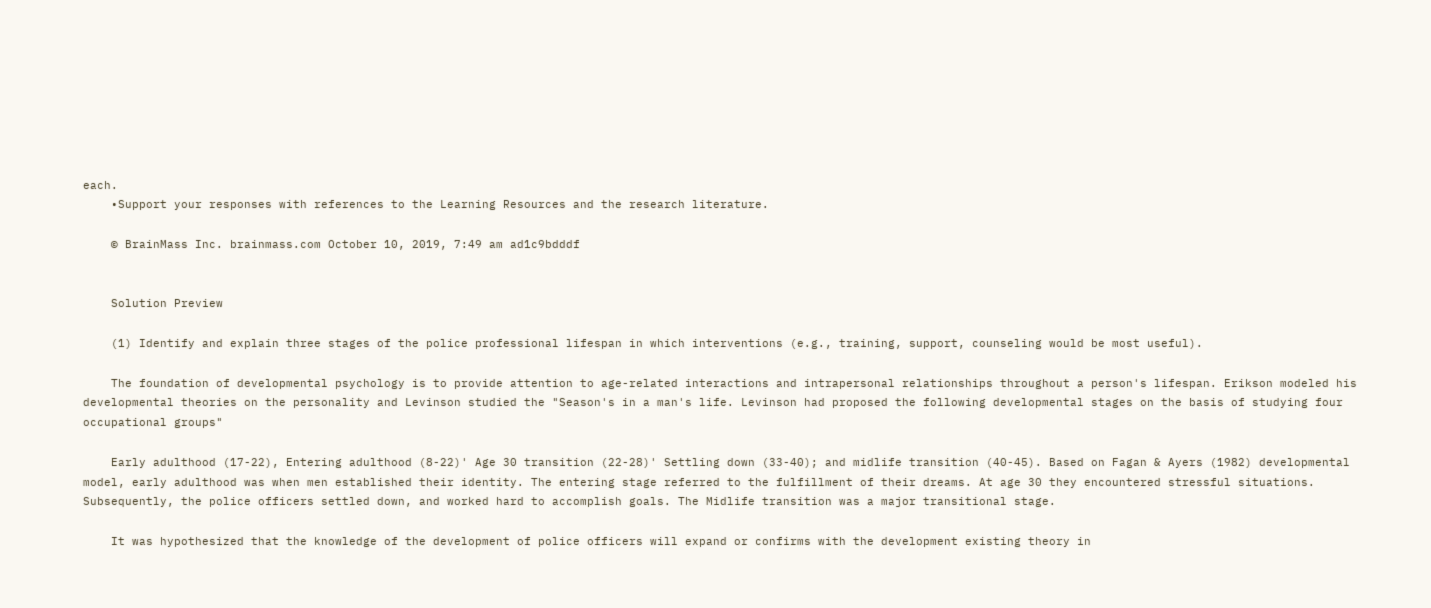each.
    •Support your responses with references to the Learning Resources and the research literature.

    © BrainMass Inc. brainmass.com October 10, 2019, 7:49 am ad1c9bdddf


    Solution Preview

    (1) Identify and explain three stages of the police professional lifespan in which interventions (e.g., training, support, counseling would be most useful).

    The foundation of developmental psychology is to provide attention to age-related interactions and intrapersonal relationships throughout a person's lifespan. Erikson modeled his developmental theories on the personality and Levinson studied the "Season's in a man's life. Levinson had proposed the following developmental stages on the basis of studying four occupational groups"

    Early adulthood (17-22), Entering adulthood (8-22)' Age 30 transition (22-28)' Settling down (33-40); and midlife transition (40-45). Based on Fagan & Ayers (1982) developmental model, early adulthood was when men established their identity. The entering stage referred to the fulfillment of their dreams. At age 30 they encountered stressful situations. Subsequently, the police officers settled down, and worked hard to accomplish goals. The Midlife transition was a major transitional stage.

    It was hypothesized that the knowledge of the development of police officers will expand or confirms with the development existing theory in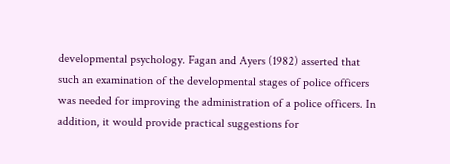developmental psychology. Fagan and Ayers (1982) asserted that such an examination of the developmental stages of police officers was needed for improving the administration of a police officers. In addition, it would provide practical suggestions for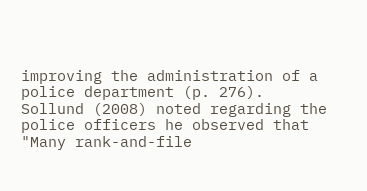improving the administration of a police department (p. 276). Sollund (2008) noted regarding the police officers he observed that "Many rank-and-file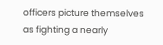officers picture themselves as fighting a nearly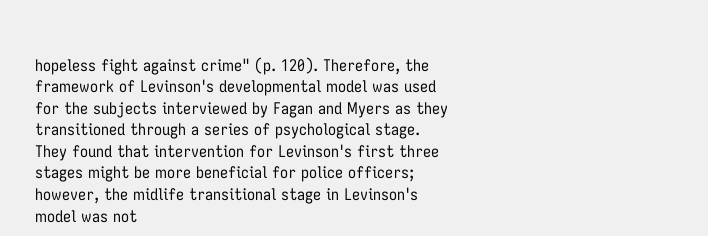hopeless fight against crime" (p. 120). Therefore, the framework of Levinson's developmental model was used for the subjects interviewed by Fagan and Myers as they transitioned through a series of psychological stage. They found that intervention for Levinson's first three stages might be more beneficial for police officers; however, the midlife transitional stage in Levinson's model was not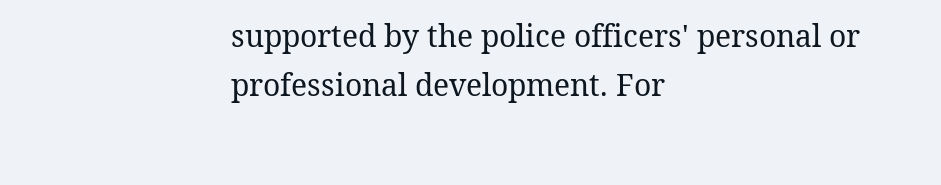supported by the police officers' personal or professional development. For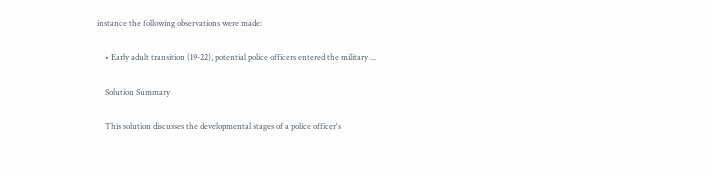instance the following observations were made:

    • Early adult transition (19-22), potential police officers entered the military ...

    Solution Summary

    This solution discusses the developmental stages of a police officer's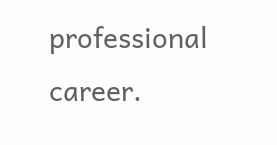professional career.